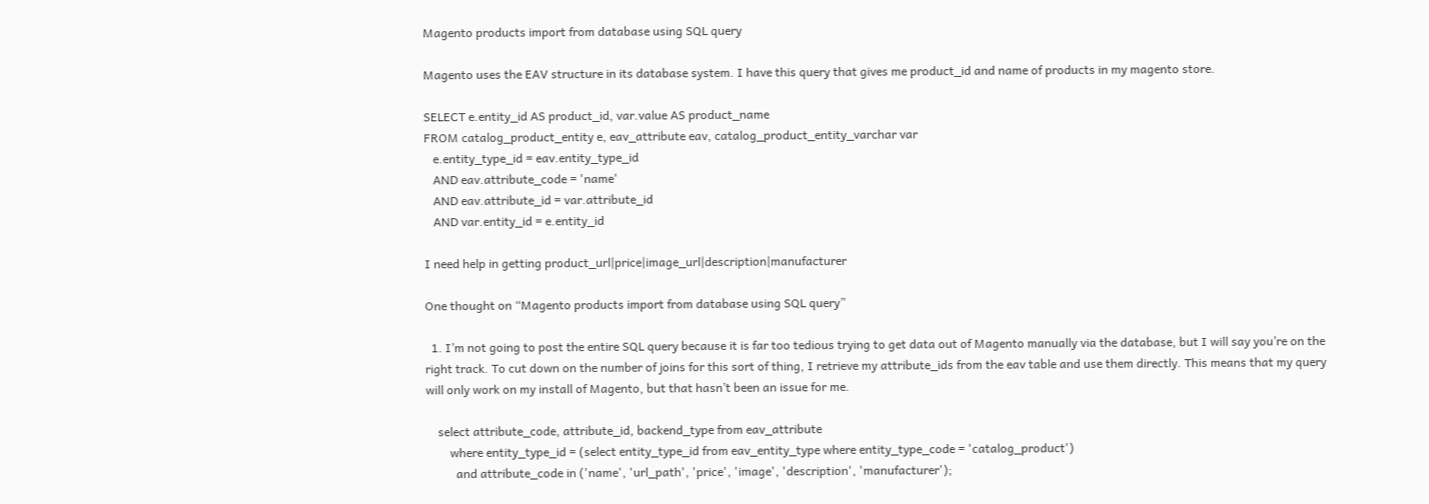Magento products import from database using SQL query

Magento uses the EAV structure in its database system. I have this query that gives me product_id and name of products in my magento store.

SELECT e.entity_id AS product_id, var.value AS product_name
FROM catalog_product_entity e, eav_attribute eav, catalog_product_entity_varchar var
   e.entity_type_id = eav.entity_type_id
   AND eav.attribute_code = 'name'
   AND eav.attribute_id = var.attribute_id
   AND var.entity_id = e.entity_id

I need help in getting product_url|price|image_url|description|manufacturer

One thought on “Magento products import from database using SQL query”

  1. I’m not going to post the entire SQL query because it is far too tedious trying to get data out of Magento manually via the database, but I will say you’re on the right track. To cut down on the number of joins for this sort of thing, I retrieve my attribute_ids from the eav table and use them directly. This means that my query will only work on my install of Magento, but that hasn’t been an issue for me.

    select attribute_code, attribute_id, backend_type from eav_attribute
        where entity_type_id = (select entity_type_id from eav_entity_type where entity_type_code = 'catalog_product')
          and attribute_code in ('name', 'url_path', 'price', 'image', 'description', 'manufacturer');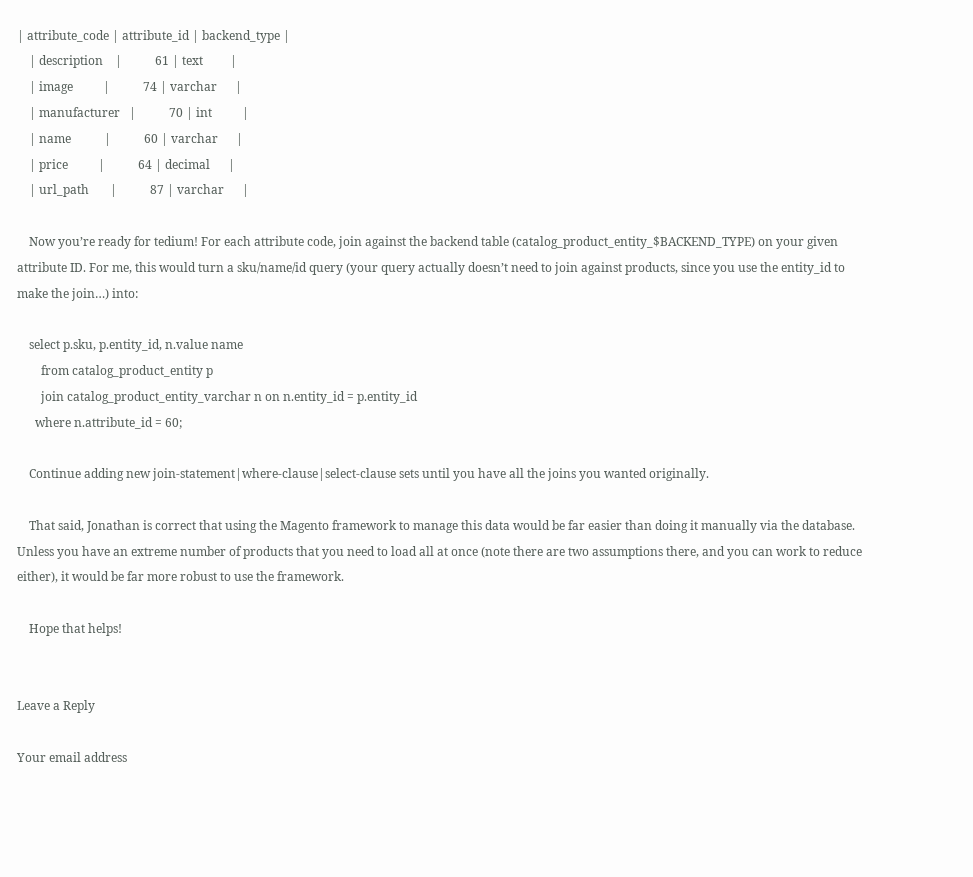| attribute_code | attribute_id | backend_type |
    | description    |           61 | text         |
    | image          |           74 | varchar      |
    | manufacturer   |           70 | int          |
    | name           |           60 | varchar      |
    | price          |           64 | decimal      |
    | url_path       |           87 | varchar      |

    Now you’re ready for tedium! For each attribute code, join against the backend table (catalog_product_entity_$BACKEND_TYPE) on your given attribute ID. For me, this would turn a sku/name/id query (your query actually doesn’t need to join against products, since you use the entity_id to make the join…) into:

    select p.sku, p.entity_id, n.value name
        from catalog_product_entity p
        join catalog_product_entity_varchar n on n.entity_id = p.entity_id
      where n.attribute_id = 60;

    Continue adding new join-statement|where-clause|select-clause sets until you have all the joins you wanted originally.

    That said, Jonathan is correct that using the Magento framework to manage this data would be far easier than doing it manually via the database. Unless you have an extreme number of products that you need to load all at once (note there are two assumptions there, and you can work to reduce either), it would be far more robust to use the framework.

    Hope that helps!


Leave a Reply

Your email address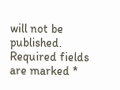will not be published. Required fields are marked *